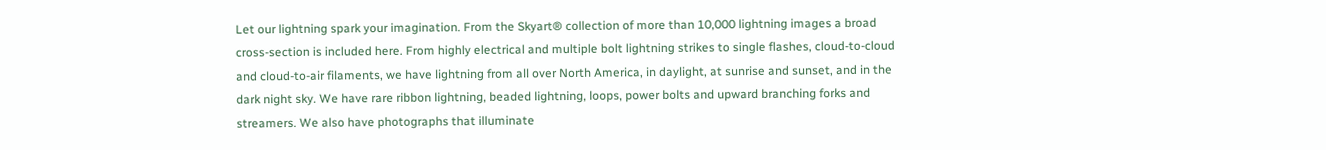Let our lightning spark your imagination. From the Skyart® collection of more than 10,000 lightning images a broad cross-section is included here. From highly electrical and multiple bolt lightning strikes to single flashes, cloud-to-cloud and cloud-to-air filaments, we have lightning from all over North America, in daylight, at sunrise and sunset, and in the dark night sky. We have rare ribbon lightning, beaded lightning, loops, power bolts and upward branching forks and streamers. We also have photographs that illuminate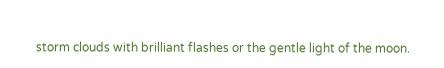storm clouds with brilliant flashes or the gentle light of the moon.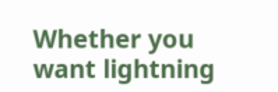Whether you want lightning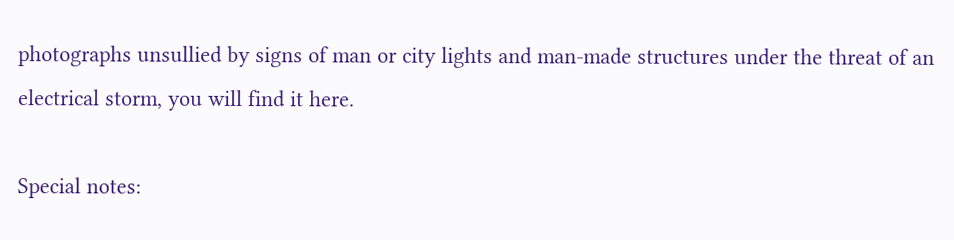photographs unsullied by signs of man or city lights and man-made structures under the threat of an electrical storm, you will find it here.

Special notes: